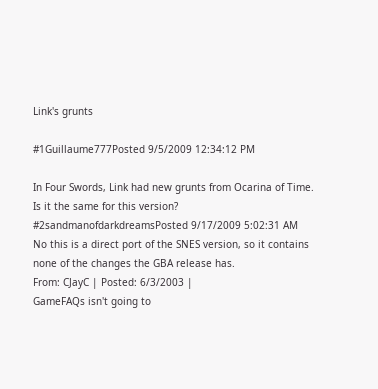Link's grunts

#1Guillaume777Posted 9/5/2009 12:34:12 PM

In Four Swords, Link had new grunts from Ocarina of Time. Is it the same for this version?
#2sandmanofdarkdreamsPosted 9/17/2009 5:02:31 AM
No this is a direct port of the SNES version, so it contains none of the changes the GBA release has.
From: CJayC | Posted: 6/3/2003 |
GameFAQs isn't going to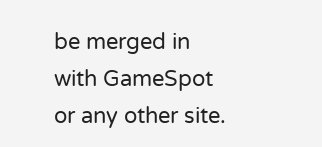be merged in with GameSpot or any other site.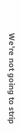We're not going to strip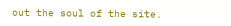out the soul of the site.